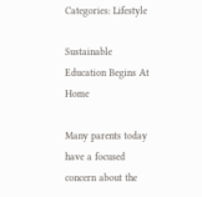Categories: Lifestyle

Sustainable Education Begins At Home

Many parents today have a focused concern about the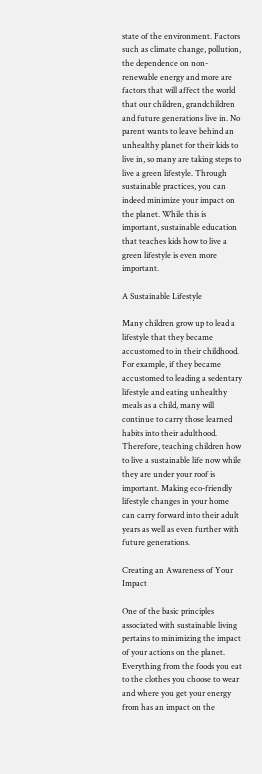state of the environment. Factors such as climate change, pollution, the dependence on non-renewable energy and more are factors that will affect the world that our children, grandchildren and future generations live in. No parent wants to leave behind an unhealthy planet for their kids to live in, so many are taking steps to live a green lifestyle. Through sustainable practices, you can indeed minimize your impact on the planet. While this is important, sustainable education that teaches kids how to live a green lifestyle is even more important.

A Sustainable Lifestyle

Many children grow up to lead a lifestyle that they became accustomed to in their childhood. For example, if they became accustomed to leading a sedentary lifestyle and eating unhealthy meals as a child, many will continue to carry those learned habits into their adulthood. Therefore, teaching children how to live a sustainable life now while they are under your roof is important. Making eco-friendly lifestyle changes in your home can carry forward into their adult years as well as even further with future generations.

Creating an Awareness of Your Impact

One of the basic principles associated with sustainable living pertains to minimizing the impact of your actions on the planet. Everything from the foods you eat to the clothes you choose to wear and where you get your energy from has an impact on the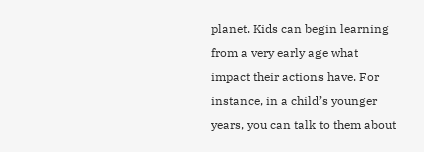planet. Kids can begin learning from a very early age what impact their actions have. For instance, in a child’s younger years, you can talk to them about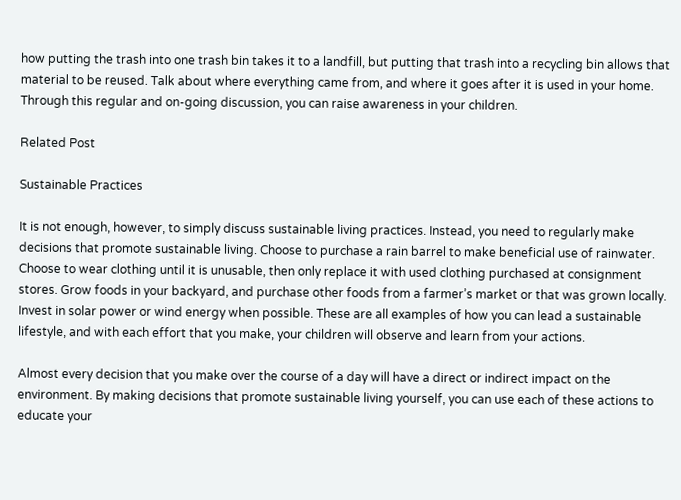how putting the trash into one trash bin takes it to a landfill, but putting that trash into a recycling bin allows that material to be reused. Talk about where everything came from, and where it goes after it is used in your home. Through this regular and on-going discussion, you can raise awareness in your children.

Related Post

Sustainable Practices

It is not enough, however, to simply discuss sustainable living practices. Instead, you need to regularly make decisions that promote sustainable living. Choose to purchase a rain barrel to make beneficial use of rainwater. Choose to wear clothing until it is unusable, then only replace it with used clothing purchased at consignment stores. Grow foods in your backyard, and purchase other foods from a farmer’s market or that was grown locally. Invest in solar power or wind energy when possible. These are all examples of how you can lead a sustainable lifestyle, and with each effort that you make, your children will observe and learn from your actions.

Almost every decision that you make over the course of a day will have a direct or indirect impact on the environment. By making decisions that promote sustainable living yourself, you can use each of these actions to educate your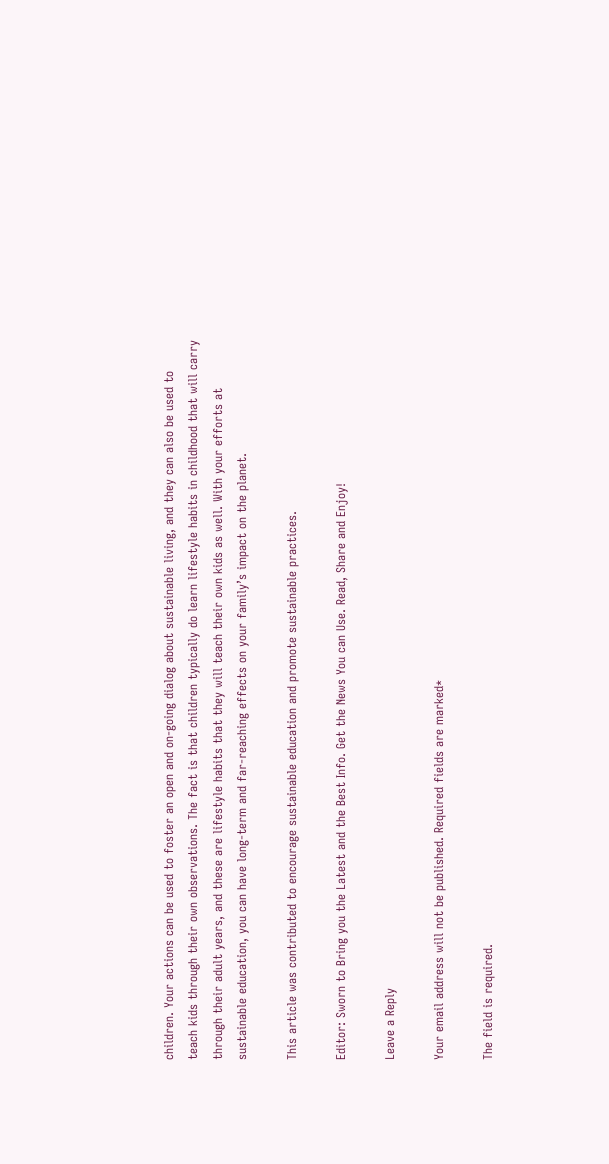children. Your actions can be used to foster an open and on-going dialog about sustainable living, and they can also be used to teach kids through their own observations. The fact is that children typically do learn lifestyle habits in childhood that will carry through their adult years, and these are lifestyle habits that they will teach their own kids as well. With your efforts at sustainable education, you can have long-term and far-reaching effects on your family’s impact on the planet.

This article was contributed to encourage sustainable education and promote sustainable practices.

Editor: Sworn to Bring you the Latest and the Best Info. Get the News You can Use. Read, Share and Enjoy!

Leave a Reply

Your email address will not be published. Required fields are marked*

The field is required.